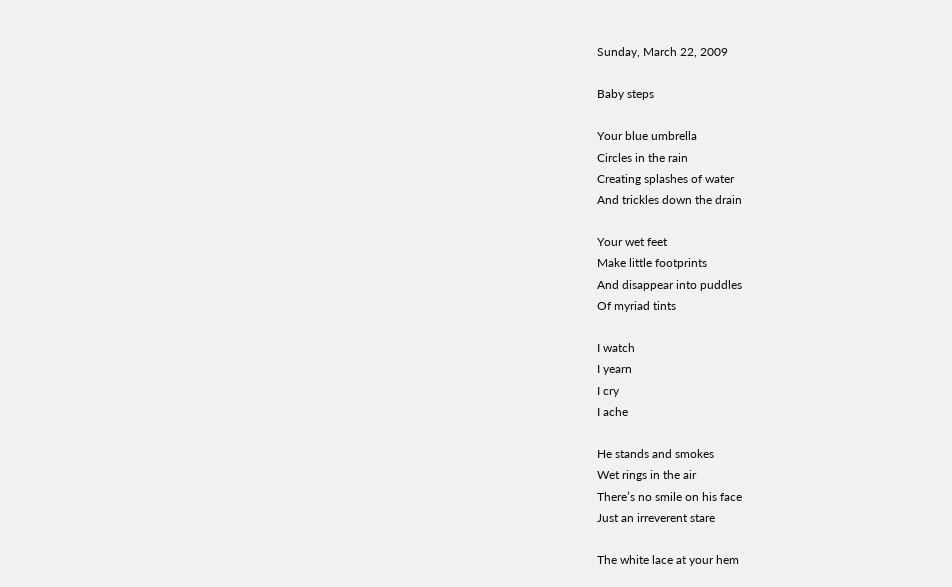Sunday, March 22, 2009

Baby steps

Your blue umbrella
Circles in the rain
Creating splashes of water
And trickles down the drain

Your wet feet
Make little footprints
And disappear into puddles
Of myriad tints

I watch
I yearn
I cry
I ache

He stands and smokes
Wet rings in the air
There’s no smile on his face
Just an irreverent stare

The white lace at your hem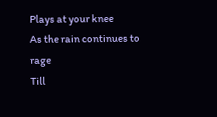Plays at your knee
As the rain continues to rage
Till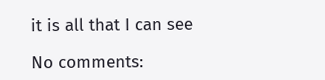it is all that I can see

No comments: